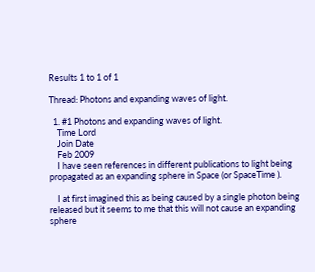Results 1 to 1 of 1

Thread: Photons and expanding waves of light.

  1. #1 Photons and expanding waves of light.
    Time Lord
    Join Date
    Feb 2009
    I have seen references in different publications to light being propagated as an expanding sphere in Space (or SpaceTime ).

    I at first imagined this as being caused by a single photon being released but it seems to me that this will not cause an expanding sphere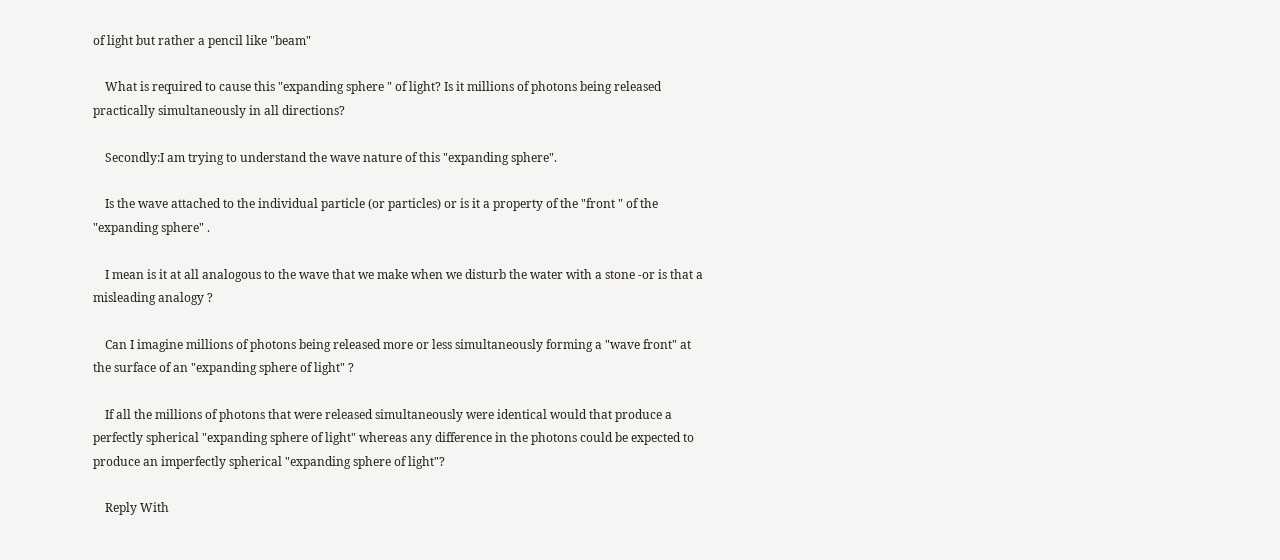of light but rather a pencil like "beam"

    What is required to cause this "expanding sphere " of light? Is it millions of photons being released practically simultaneously in all directions?

    Secondly:I am trying to understand the wave nature of this "expanding sphere".

    Is the wave attached to the individual particle (or particles) or is it a property of the "front " of the "expanding sphere" .

    I mean is it at all analogous to the wave that we make when we disturb the water with a stone -or is that a misleading analogy ?

    Can I imagine millions of photons being released more or less simultaneously forming a "wave front" at the surface of an "expanding sphere of light" ?

    If all the millions of photons that were released simultaneously were identical would that produce a perfectly spherical "expanding sphere of light" whereas any difference in the photons could be expected to produce an imperfectly spherical "expanding sphere of light"?

    Reply With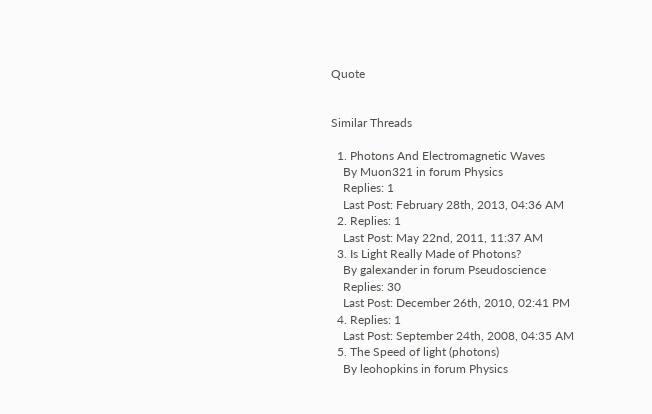Quote


Similar Threads

  1. Photons And Electromagnetic Waves
    By Muon321 in forum Physics
    Replies: 1
    Last Post: February 28th, 2013, 04:36 AM
  2. Replies: 1
    Last Post: May 22nd, 2011, 11:37 AM
  3. Is Light Really Made of Photons?
    By galexander in forum Pseudoscience
    Replies: 30
    Last Post: December 26th, 2010, 02:41 PM
  4. Replies: 1
    Last Post: September 24th, 2008, 04:35 AM
  5. The Speed of light (photons)
    By leohopkins in forum Physics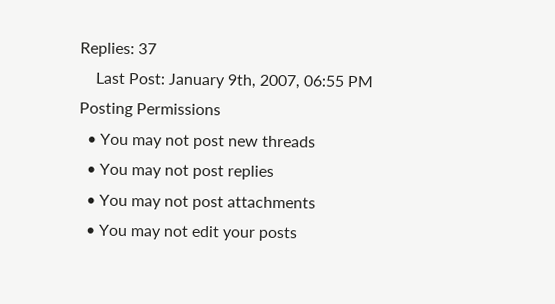Replies: 37
    Last Post: January 9th, 2007, 06:55 PM
Posting Permissions
  • You may not post new threads
  • You may not post replies
  • You may not post attachments
  • You may not edit your posts